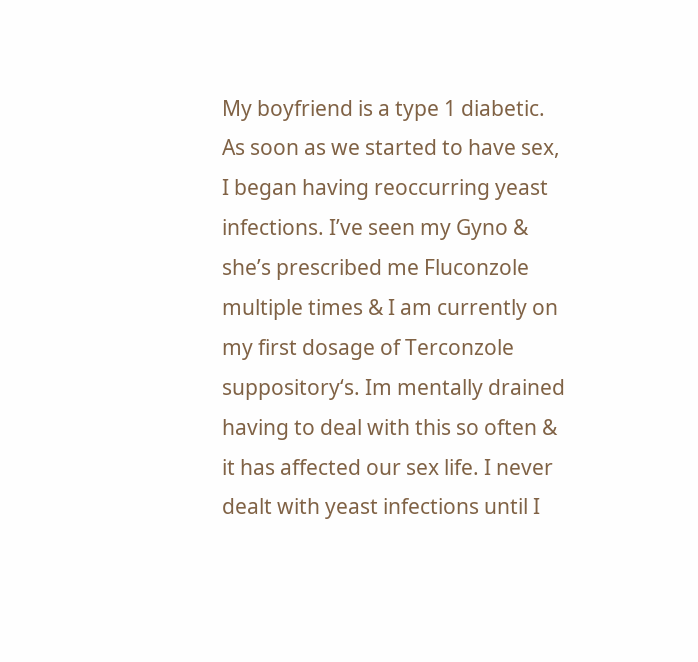My boyfriend is a type 1 diabetic. As soon as we started to have sex, I began having reoccurring yeast infections. I’ve seen my Gyno & she’s prescribed me Fluconzole multiple times & I am currently on my first dosage of Terconzole suppository‘s. Im mentally drained having to deal with this so often & it has affected our sex life. I never dealt with yeast infections until I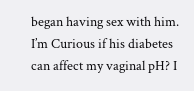began having sex with him. I’m Curious if his diabetes can affect my vaginal pH? I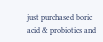just purchased boric acid & probiotics and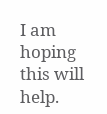I am hoping this will help.